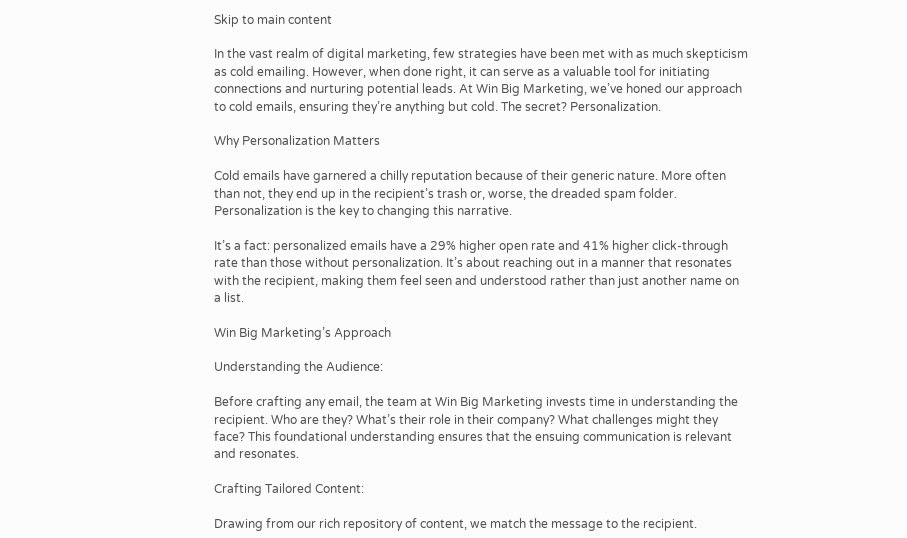Skip to main content

In the vast realm of digital marketing, few strategies have been met with as much skepticism as cold emailing. However, when done right, it can serve as a valuable tool for initiating connections and nurturing potential leads. At Win Big Marketing, we’ve honed our approach to cold emails, ensuring they’re anything but cold. The secret? Personalization.

Why Personalization Matters

Cold emails have garnered a chilly reputation because of their generic nature. More often than not, they end up in the recipient’s trash or, worse, the dreaded spam folder. Personalization is the key to changing this narrative.

It’s a fact: personalized emails have a 29% higher open rate and 41% higher click-through rate than those without personalization. It’s about reaching out in a manner that resonates with the recipient, making them feel seen and understood rather than just another name on a list.

Win Big Marketing’s Approach

Understanding the Audience:

Before crafting any email, the team at Win Big Marketing invests time in understanding the recipient. Who are they? What’s their role in their company? What challenges might they face? This foundational understanding ensures that the ensuing communication is relevant and resonates.

Crafting Tailored Content:

Drawing from our rich repository of content, we match the message to the recipient.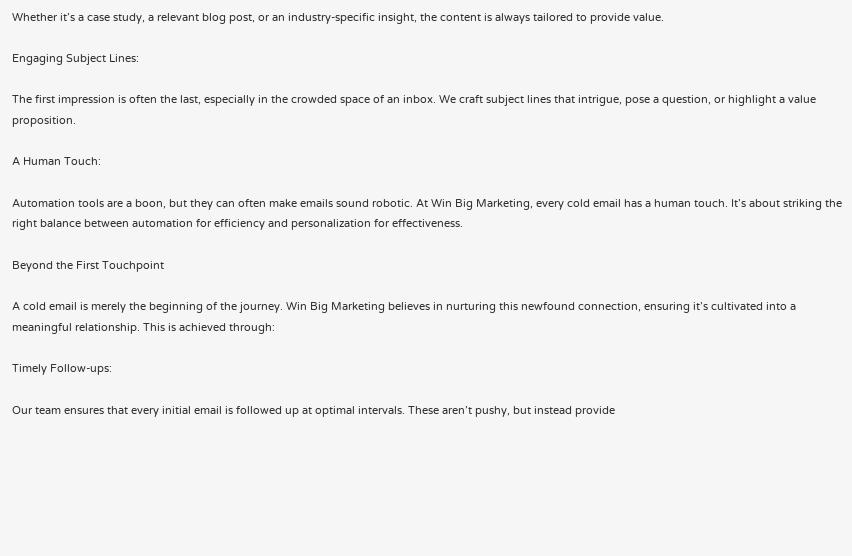Whether it’s a case study, a relevant blog post, or an industry-specific insight, the content is always tailored to provide value.

Engaging Subject Lines:

The first impression is often the last, especially in the crowded space of an inbox. We craft subject lines that intrigue, pose a question, or highlight a value proposition.

A Human Touch:

Automation tools are a boon, but they can often make emails sound robotic. At Win Big Marketing, every cold email has a human touch. It’s about striking the right balance between automation for efficiency and personalization for effectiveness.

Beyond the First Touchpoint

A cold email is merely the beginning of the journey. Win Big Marketing believes in nurturing this newfound connection, ensuring it’s cultivated into a meaningful relationship. This is achieved through:

Timely Follow-ups:

Our team ensures that every initial email is followed up at optimal intervals. These aren’t pushy, but instead provide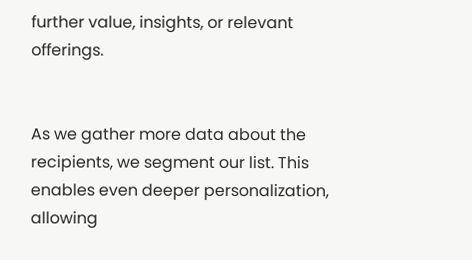further value, insights, or relevant offerings.


As we gather more data about the recipients, we segment our list. This enables even deeper personalization, allowing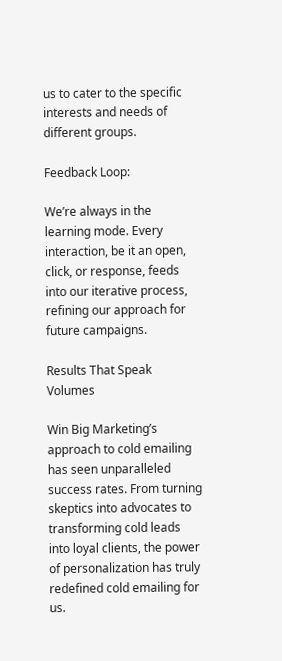us to cater to the specific interests and needs of different groups.

Feedback Loop:

We’re always in the learning mode. Every interaction, be it an open, click, or response, feeds into our iterative process, refining our approach for future campaigns.

Results That Speak Volumes

Win Big Marketing’s approach to cold emailing has seen unparalleled success rates. From turning skeptics into advocates to transforming cold leads into loyal clients, the power of personalization has truly redefined cold emailing for us.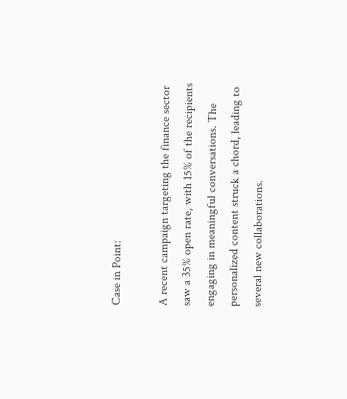Case in Point:

A recent campaign targeting the finance sector saw a 35% open rate, with 15% of the recipients engaging in meaningful conversations. The personalized content struck a chord, leading to several new collaborations.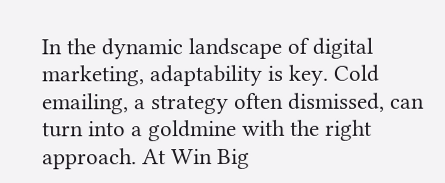In the dynamic landscape of digital marketing, adaptability is key. Cold emailing, a strategy often dismissed, can turn into a goldmine with the right approach. At Win Big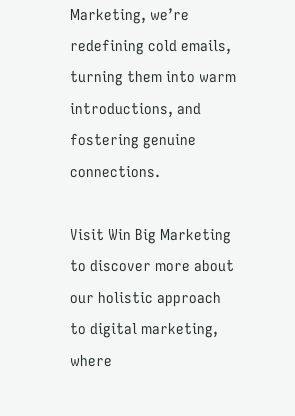Marketing, we’re redefining cold emails, turning them into warm introductions, and fostering genuine connections.

Visit Win Big Marketing to discover more about our holistic approach to digital marketing, where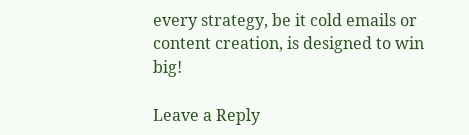every strategy, be it cold emails or content creation, is designed to win big!

Leave a Reply